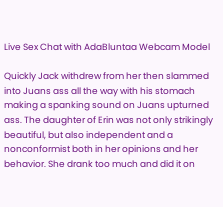Live Sex Chat with AdaBluntaa Webcam Model

Quickly Jack withdrew from her then slammed into Juans ass all the way with his stomach making a spanking sound on Juans upturned ass. The daughter of Erin was not only strikingly beautiful, but also independent and a nonconformist both in her opinions and her behavior. She drank too much and did it on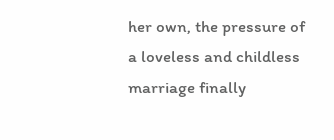her own, the pressure of a loveless and childless marriage finally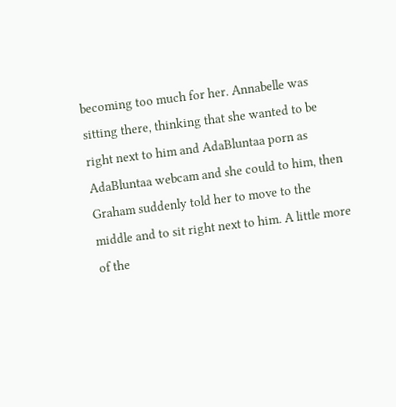becoming too much for her. Annabelle was sitting there, thinking that she wanted to be right next to him and AdaBluntaa porn as AdaBluntaa webcam and she could to him, then Graham suddenly told her to move to the middle and to sit right next to him. A little more of the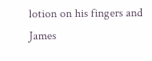lotion on his fingers and James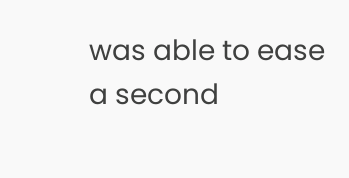was able to ease a second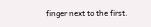finger next to the first.